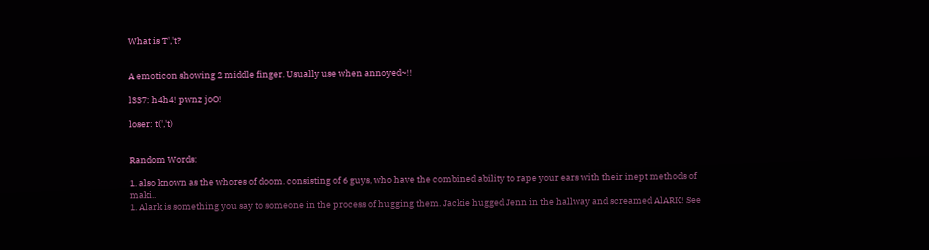What is T','t?


A emoticon showing 2 middle finger. Usually use when annoyed~!!

l337: h4h4! pwnz joO!

loser: t(','t)


Random Words:

1. also known as the whores of doom. consisting of 6 guys, who have the combined ability to rape your ears with their inept methods of maki..
1. Alark is something you say to someone in the process of hugging them. Jackie hugged Jenn in the hallway and screamed AlARK! See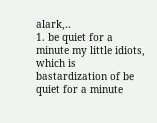alark,..
1. be quiet for a minute my little idiots, which is bastardization of be quiet for a minute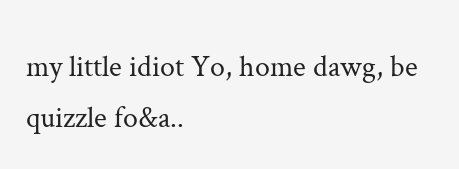my little idiot Yo, home dawg, be quizzle fo&a..